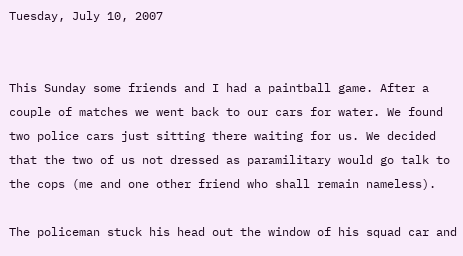Tuesday, July 10, 2007


This Sunday some friends and I had a paintball game. After a couple of matches we went back to our cars for water. We found two police cars just sitting there waiting for us. We decided that the two of us not dressed as paramilitary would go talk to the cops (me and one other friend who shall remain nameless).

The policeman stuck his head out the window of his squad car and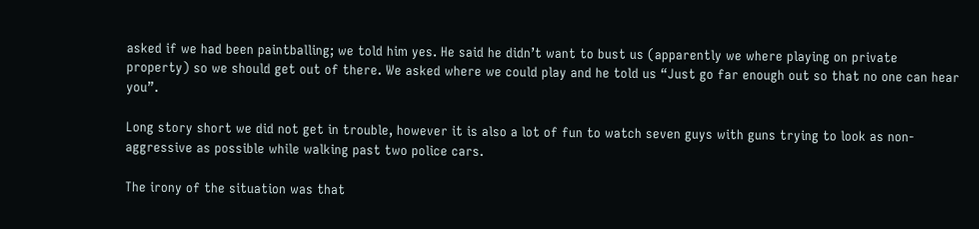asked if we had been paintballing; we told him yes. He said he didn’t want to bust us (apparently we where playing on private property) so we should get out of there. We asked where we could play and he told us “Just go far enough out so that no one can hear you”.

Long story short we did not get in trouble, however it is also a lot of fun to watch seven guys with guns trying to look as non-aggressive as possible while walking past two police cars.

The irony of the situation was that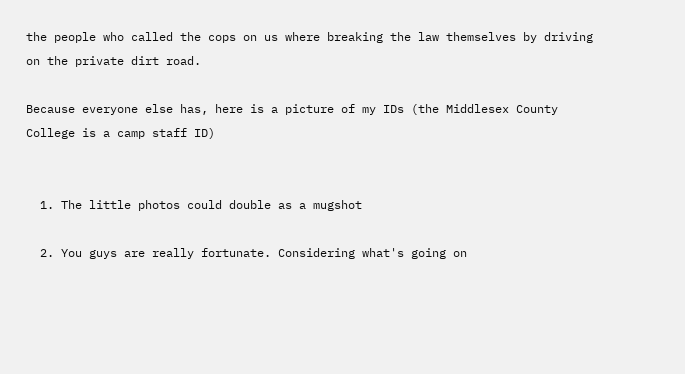the people who called the cops on us where breaking the law themselves by driving on the private dirt road.

Because everyone else has, here is a picture of my IDs (the Middlesex County College is a camp staff ID)


  1. The little photos could double as a mugshot

  2. You guys are really fortunate. Considering what's going on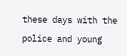these days with the police and young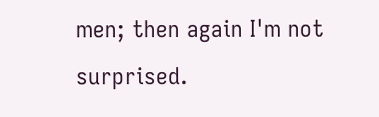men; then again I'm not surprised.